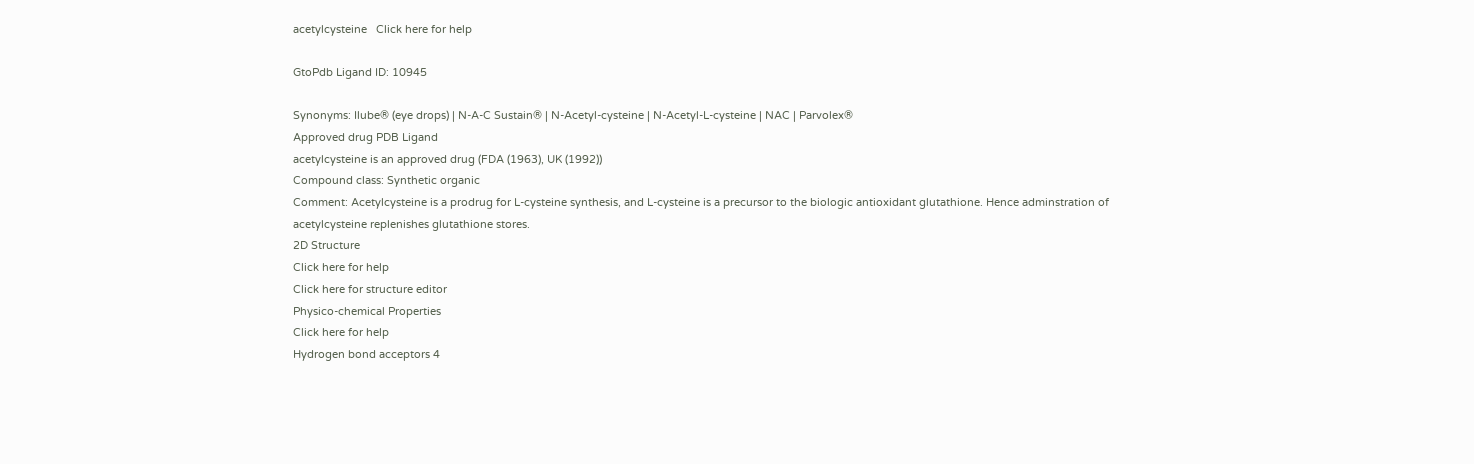acetylcysteine   Click here for help

GtoPdb Ligand ID: 10945

Synonyms: Ilube® (eye drops) | N-A-C Sustain® | N-Acetyl-cysteine | N-Acetyl-L-cysteine | NAC | Parvolex®
Approved drug PDB Ligand
acetylcysteine is an approved drug (FDA (1963), UK (1992))
Compound class: Synthetic organic
Comment: Acetylcysteine is a prodrug for L-cysteine synthesis, and L-cysteine is a precursor to the biologic antioxidant glutathione. Hence adminstration of acetylcysteine replenishes glutathione stores.
2D Structure
Click here for help
Click here for structure editor
Physico-chemical Properties
Click here for help
Hydrogen bond acceptors 4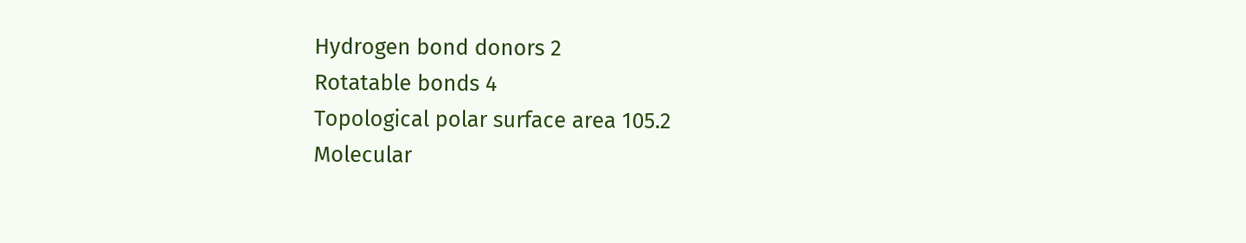Hydrogen bond donors 2
Rotatable bonds 4
Topological polar surface area 105.2
Molecular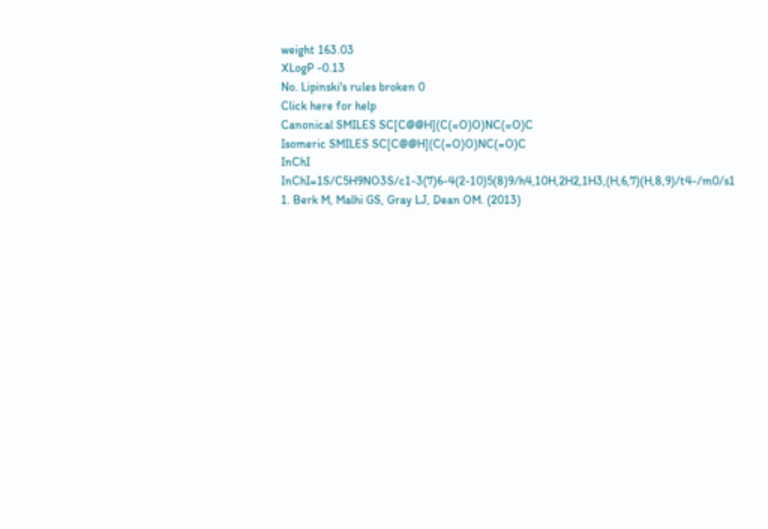weight 163.03
XLogP -0.13
No. Lipinski's rules broken 0
Click here for help
Canonical SMILES SC[C@@H](C(=O)O)NC(=O)C
Isomeric SMILES SC[C@@H](C(=O)O)NC(=O)C
InChI InChI=1S/C5H9NO3S/c1-3(7)6-4(2-10)5(8)9/h4,10H,2H2,1H3,(H,6,7)(H,8,9)/t4-/m0/s1
1. Berk M, Malhi GS, Gray LJ, Dean OM. (2013)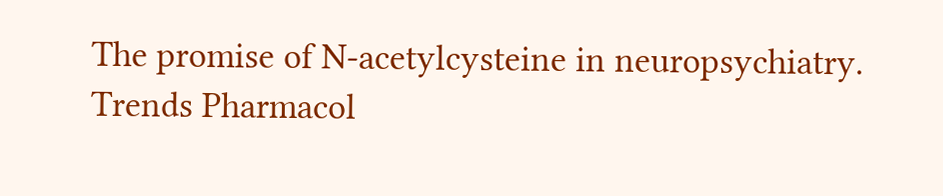The promise of N-acetylcysteine in neuropsychiatry.
Trends Pharmacol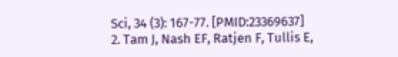Sci, 34 (3): 167-77. [PMID:23369637]
2. Tam J, Nash EF, Ratjen F, Tullis E,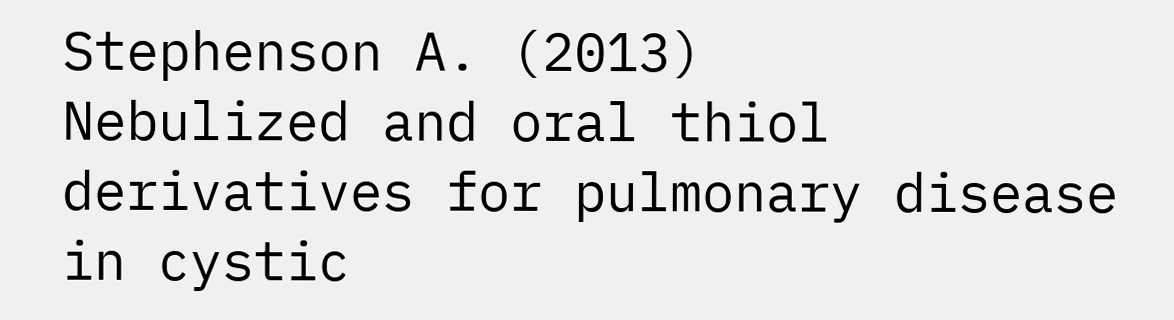Stephenson A. (2013)
Nebulized and oral thiol derivatives for pulmonary disease in cystic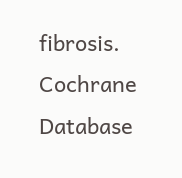fibrosis.
Cochrane Database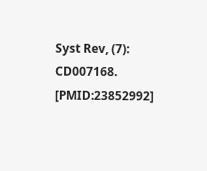Syst Rev, (7): CD007168. [PMID:23852992]